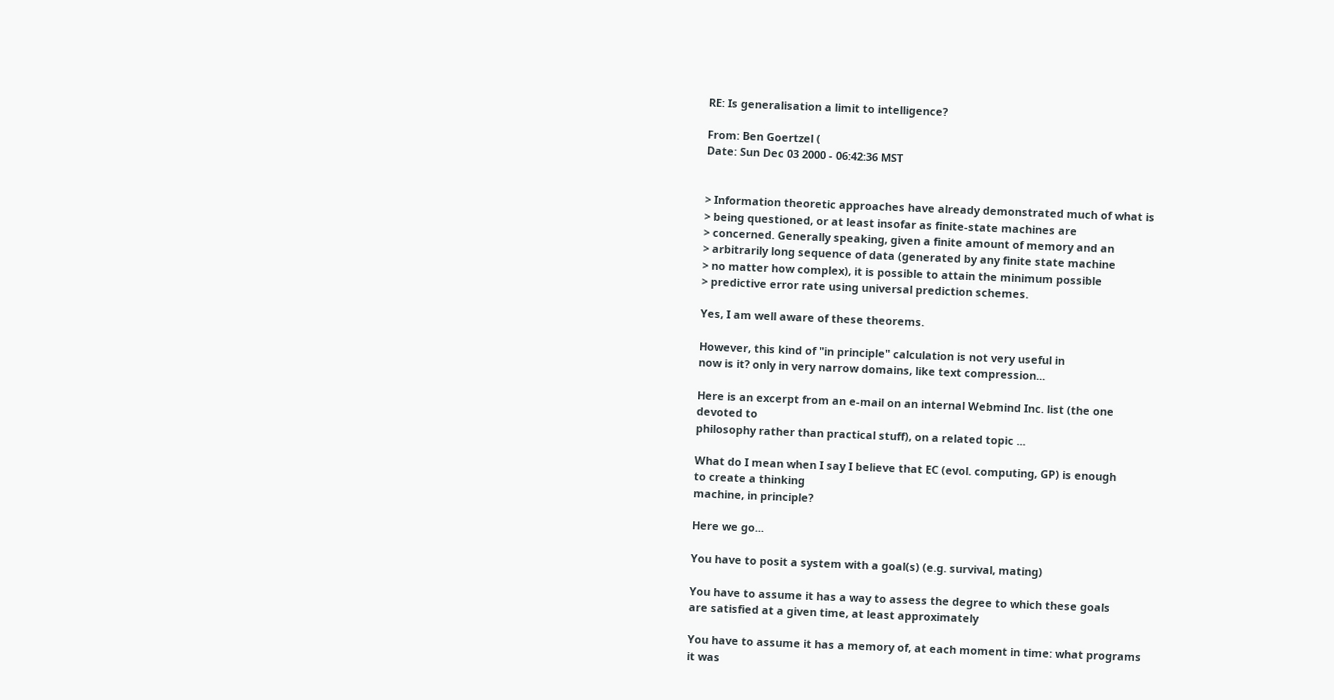RE: Is generalisation a limit to intelligence?

From: Ben Goertzel (
Date: Sun Dec 03 2000 - 06:42:36 MST


> Information theoretic approaches have already demonstrated much of what is
> being questioned, or at least insofar as finite-state machines are
> concerned. Generally speaking, given a finite amount of memory and an
> arbitrarily long sequence of data (generated by any finite state machine
> no matter how complex), it is possible to attain the minimum possible
> predictive error rate using universal prediction schemes.

Yes, I am well aware of these theorems.

However, this kind of "in principle" calculation is not very useful in
now is it? only in very narrow domains, like text compression...

Here is an excerpt from an e-mail on an internal Webmind Inc. list (the one
devoted to
philosophy rather than practical stuff), on a related topic ...

What do I mean when I say I believe that EC (evol. computing, GP) is enough
to create a thinking
machine, in principle?

Here we go...

You have to posit a system with a goal(s) (e.g. survival, mating)

You have to assume it has a way to assess the degree to which these goals
are satisfied at a given time, at least approximately

You have to assume it has a memory of, at each moment in time: what programs
it was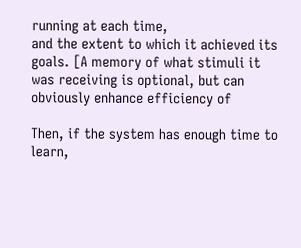running at each time,
and the extent to which it achieved its goals. [A memory of what stimuli it
was receiving is optional, but can obviously enhance efficiency of

Then, if the system has enough time to learn,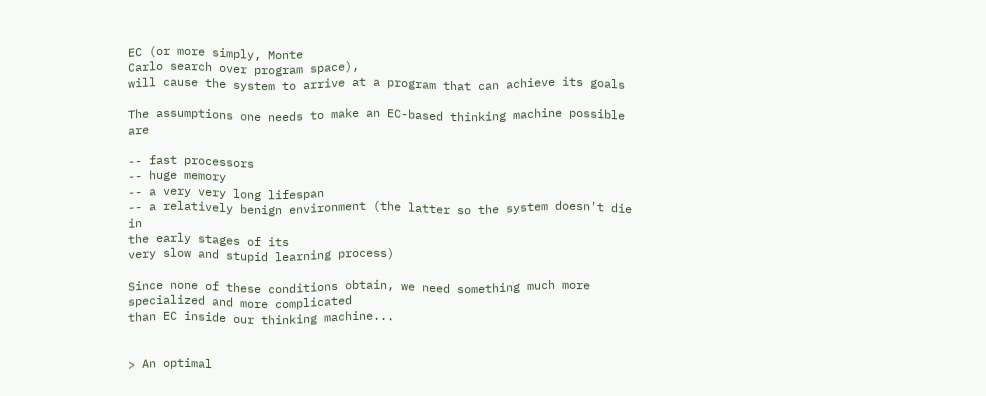EC (or more simply, Monte
Carlo search over program space),
will cause the system to arrive at a program that can achieve its goals

The assumptions one needs to make an EC-based thinking machine possible are

-- fast processors
-- huge memory
-- a very very long lifespan
-- a relatively benign environment (the latter so the system doesn't die in
the early stages of its
very slow and stupid learning process)

Since none of these conditions obtain, we need something much more
specialized and more complicated
than EC inside our thinking machine...


> An optimal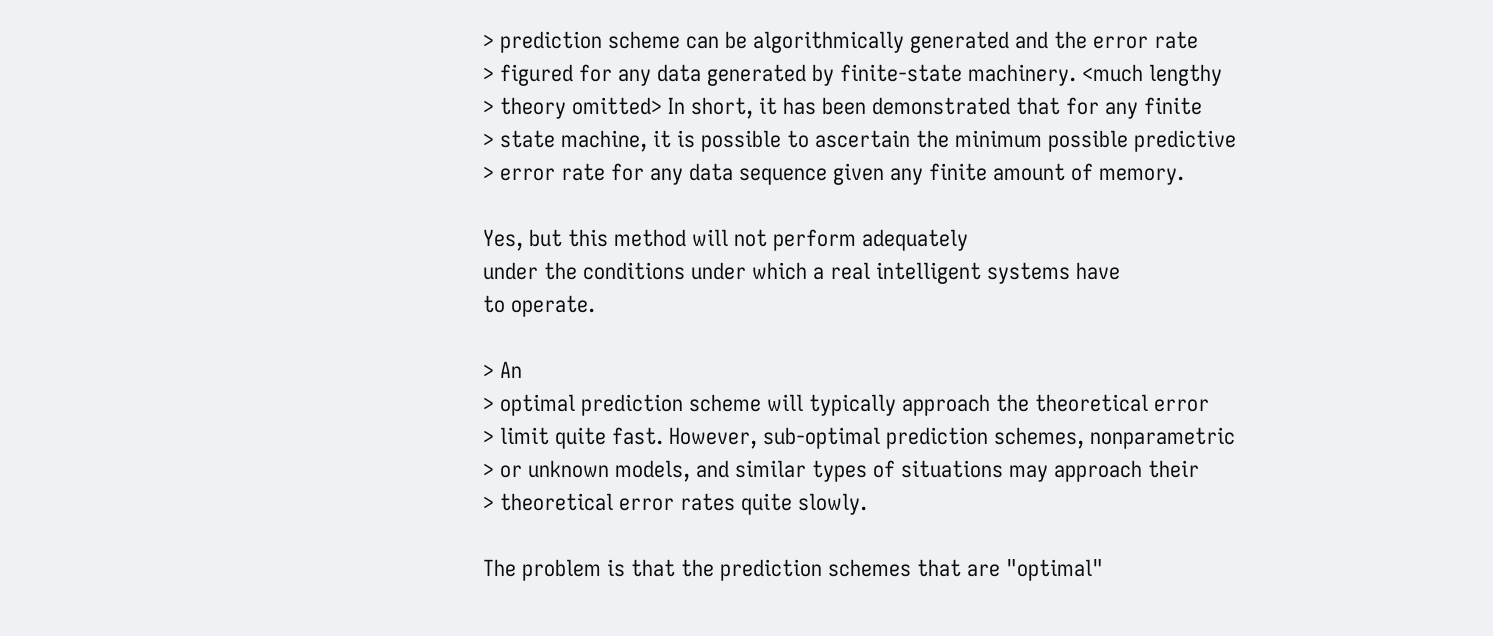> prediction scheme can be algorithmically generated and the error rate
> figured for any data generated by finite-state machinery. <much lengthy
> theory omitted> In short, it has been demonstrated that for any finite
> state machine, it is possible to ascertain the minimum possible predictive
> error rate for any data sequence given any finite amount of memory.

Yes, but this method will not perform adequately
under the conditions under which a real intelligent systems have
to operate.

> An
> optimal prediction scheme will typically approach the theoretical error
> limit quite fast. However, sub-optimal prediction schemes, nonparametric
> or unknown models, and similar types of situations may approach their
> theoretical error rates quite slowly.

The problem is that the prediction schemes that are "optimal"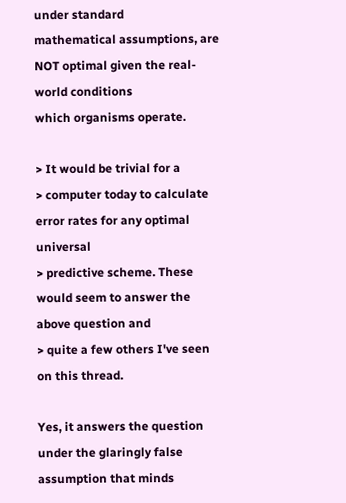under standard
mathematical assumptions, are NOT optimal given the real-world conditions
which organisms operate.

> It would be trivial for a
> computer today to calculate error rates for any optimal universal
> predictive scheme. These would seem to answer the above question and
> quite a few others I've seen on this thread.

Yes, it answers the question under the glaringly false assumption that minds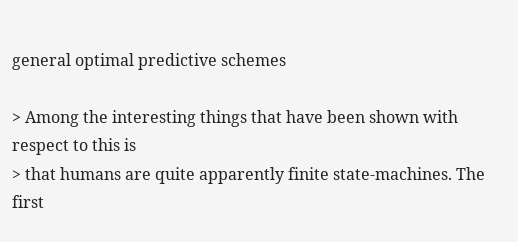general optimal predictive schemes

> Among the interesting things that have been shown with respect to this is
> that humans are quite apparently finite state-machines. The first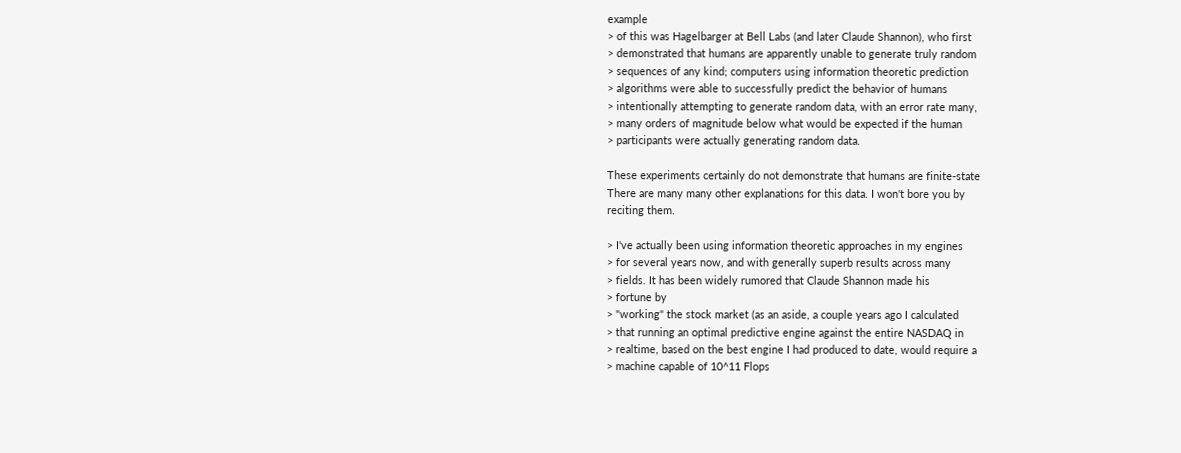example
> of this was Hagelbarger at Bell Labs (and later Claude Shannon), who first
> demonstrated that humans are apparently unable to generate truly random
> sequences of any kind; computers using information theoretic prediction
> algorithms were able to successfully predict the behavior of humans
> intentionally attempting to generate random data, with an error rate many,
> many orders of magnitude below what would be expected if the human
> participants were actually generating random data.

These experiments certainly do not demonstrate that humans are finite-state
There are many many other explanations for this data. I won't bore you by
reciting them.

> I've actually been using information theoretic approaches in my engines
> for several years now, and with generally superb results across many
> fields. It has been widely rumored that Claude Shannon made his
> fortune by
> "working" the stock market (as an aside, a couple years ago I calculated
> that running an optimal predictive engine against the entire NASDAQ in
> realtime, based on the best engine I had produced to date, would require a
> machine capable of 10^11 Flops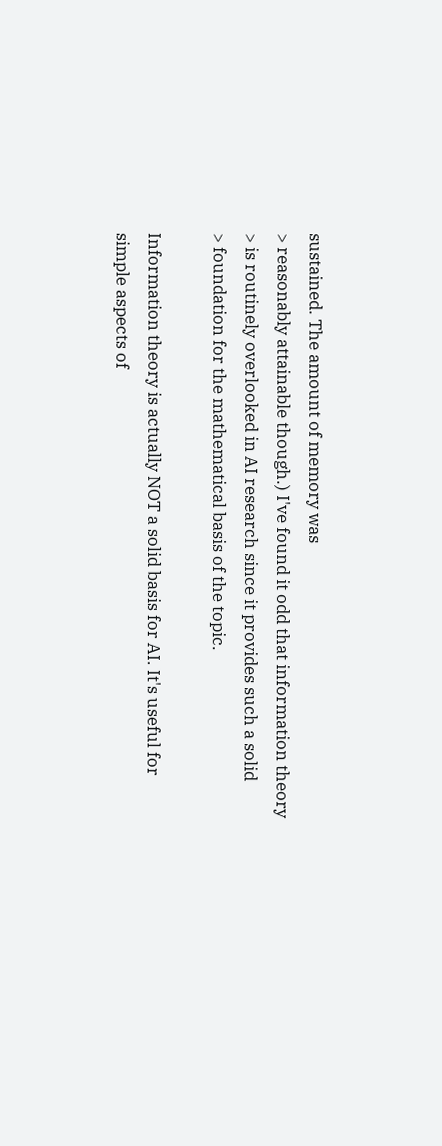sustained. The amount of memory was
> reasonably attainable though.) I've found it odd that information theory
> is routinely overlooked in AI research since it provides such a solid
> foundation for the mathematical basis of the topic.

Information theory is actually NOT a solid basis for AI. It's useful for
simple aspects of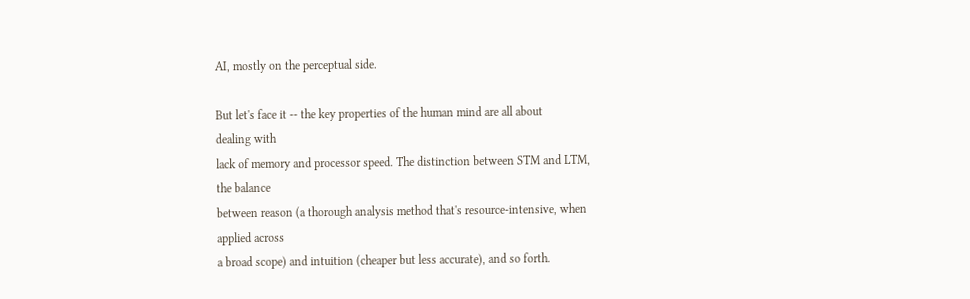AI, mostly on the perceptual side.

But let's face it -- the key properties of the human mind are all about
dealing with
lack of memory and processor speed. The distinction between STM and LTM,
the balance
between reason (a thorough analysis method that's resource-intensive, when
applied across
a broad scope) and intuition (cheaper but less accurate), and so forth.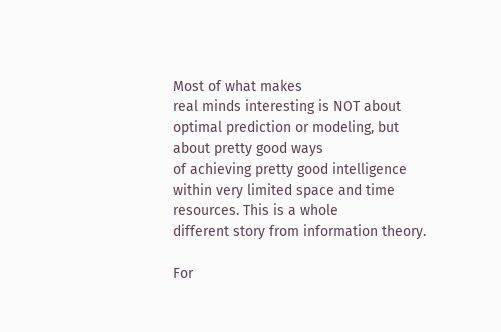Most of what makes
real minds interesting is NOT about optimal prediction or modeling, but
about pretty good ways
of achieving pretty good intelligence within very limited space and time
resources. This is a whole
different story from information theory.

For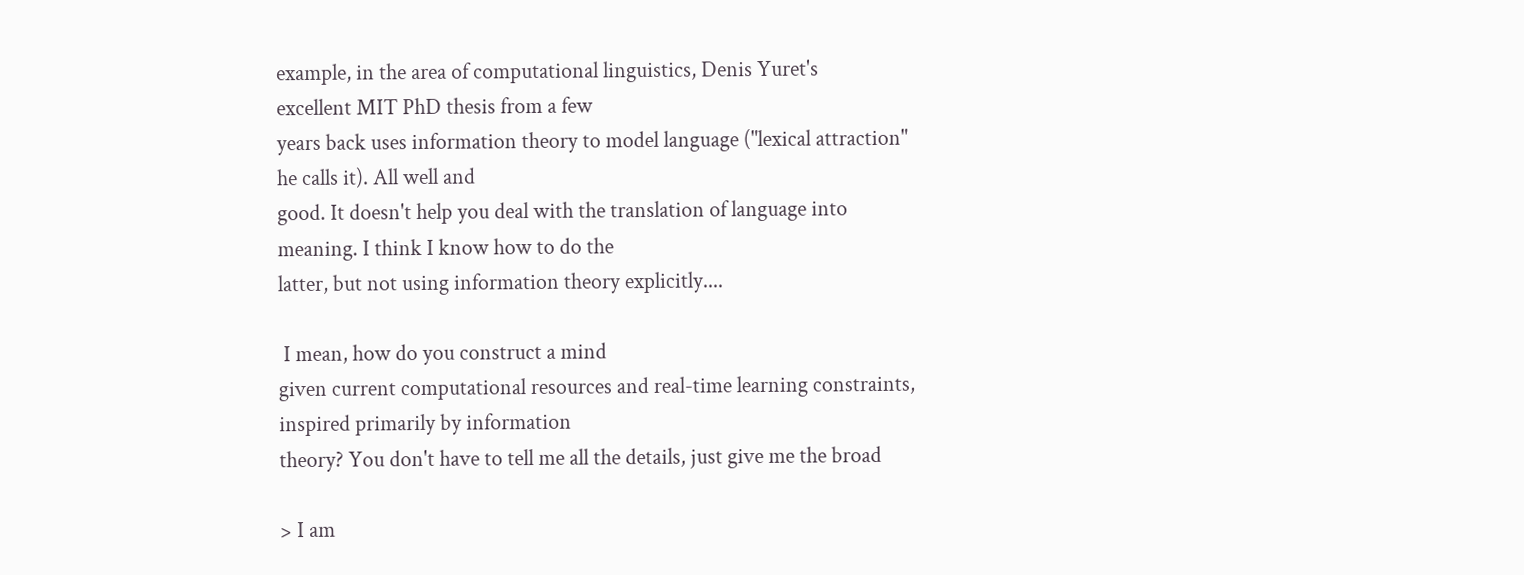example, in the area of computational linguistics, Denis Yuret's
excellent MIT PhD thesis from a few
years back uses information theory to model language ("lexical attraction"
he calls it). All well and
good. It doesn't help you deal with the translation of language into
meaning. I think I know how to do the
latter, but not using information theory explicitly....

 I mean, how do you construct a mind
given current computational resources and real-time learning constraints,
inspired primarily by information
theory? You don't have to tell me all the details, just give me the broad

> I am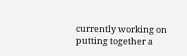currently working on putting together a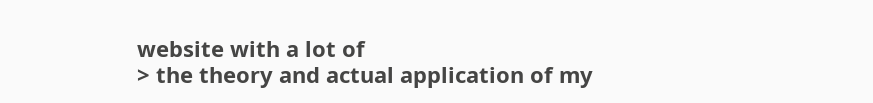website with a lot of
> the theory and actual application of my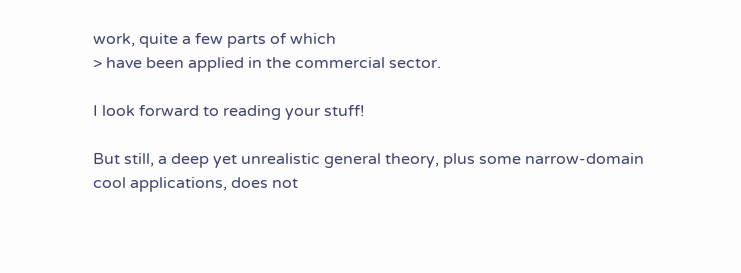work, quite a few parts of which
> have been applied in the commercial sector.

I look forward to reading your stuff!

But still, a deep yet unrealistic general theory, plus some narrow-domain
cool applications, does not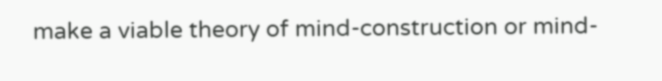make a viable theory of mind-construction or mind-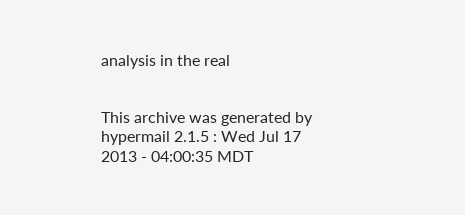analysis in the real


This archive was generated by hypermail 2.1.5 : Wed Jul 17 2013 - 04:00:35 MDT